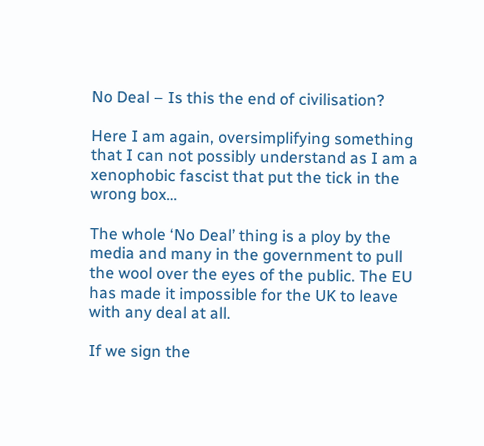No Deal – Is this the end of civilisation?

Here I am again, oversimplifying something that I can not possibly understand as I am a xenophobic fascist that put the tick in the wrong box…

The whole ‘No Deal’ thing is a ploy by the media and many in the government to pull the wool over the eyes of the public. The EU has made it impossible for the UK to leave with any deal at all.

If we sign the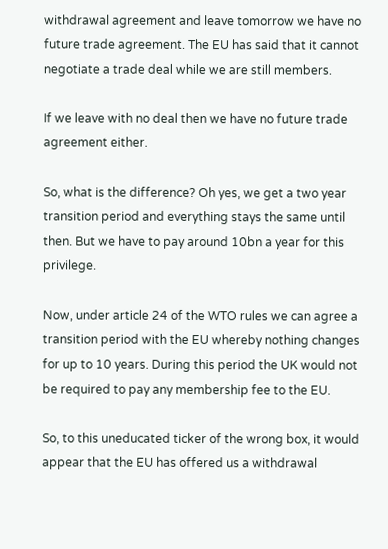withdrawal agreement and leave tomorrow we have no future trade agreement. The EU has said that it cannot negotiate a trade deal while we are still members.

If we leave with no deal then we have no future trade agreement either.

So, what is the difference? Oh yes, we get a two year transition period and everything stays the same until then. But we have to pay around 10bn a year for this privilege.

Now, under article 24 of the WTO rules we can agree a transition period with the EU whereby nothing changes for up to 10 years. During this period the UK would not be required to pay any membership fee to the EU.

So, to this uneducated ticker of the wrong box, it would appear that the EU has offered us a withdrawal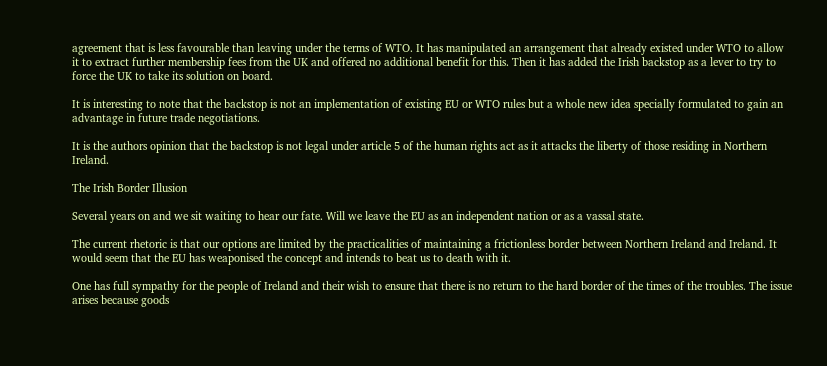agreement that is less favourable than leaving under the terms of WTO. It has manipulated an arrangement that already existed under WTO to allow it to extract further membership fees from the UK and offered no additional benefit for this. Then it has added the Irish backstop as a lever to try to force the UK to take its solution on board.

It is interesting to note that the backstop is not an implementation of existing EU or WTO rules but a whole new idea specially formulated to gain an advantage in future trade negotiations.

It is the authors opinion that the backstop is not legal under article 5 of the human rights act as it attacks the liberty of those residing in Northern Ireland.

The Irish Border Illusion

Several years on and we sit waiting to hear our fate. Will we leave the EU as an independent nation or as a vassal state.

The current rhetoric is that our options are limited by the practicalities of maintaining a frictionless border between Northern Ireland and Ireland. It would seem that the EU has weaponised the concept and intends to beat us to death with it.

One has full sympathy for the people of Ireland and their wish to ensure that there is no return to the hard border of the times of the troubles. The issue arises because goods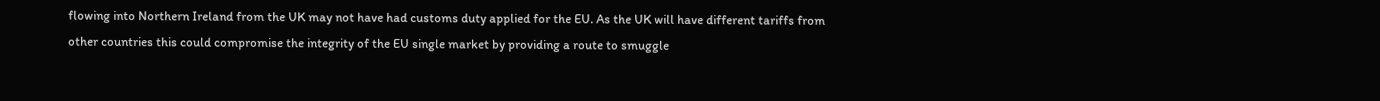flowing into Northern Ireland from the UK may not have had customs duty applied for the EU. As the UK will have different tariffs from other countries this could compromise the integrity of the EU single market by providing a route to smuggle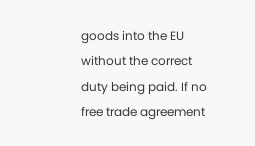goods into the EU without the correct duty being paid. If no free trade agreement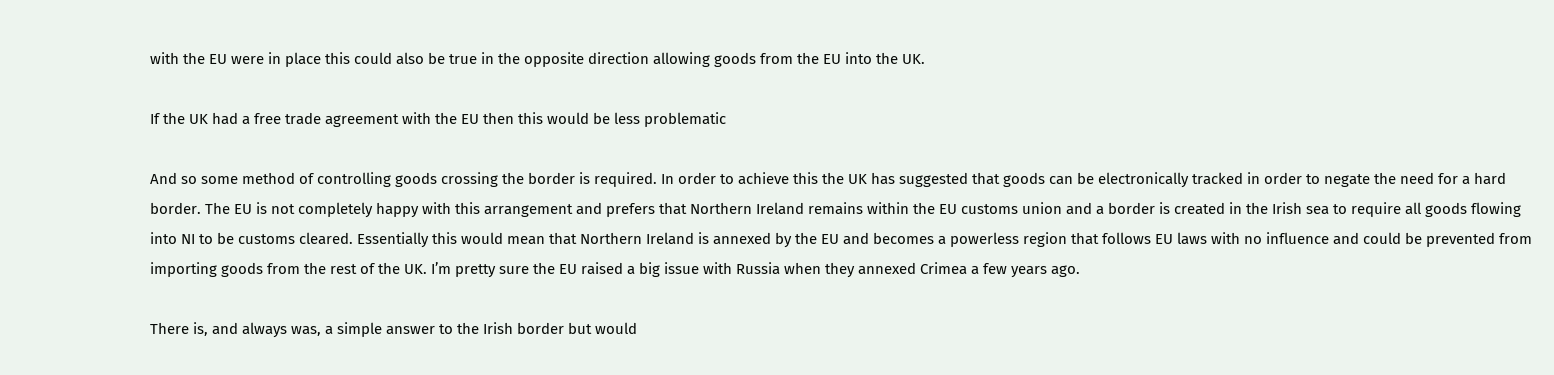with the EU were in place this could also be true in the opposite direction allowing goods from the EU into the UK.

If the UK had a free trade agreement with the EU then this would be less problematic

And so some method of controlling goods crossing the border is required. In order to achieve this the UK has suggested that goods can be electronically tracked in order to negate the need for a hard border. The EU is not completely happy with this arrangement and prefers that Northern Ireland remains within the EU customs union and a border is created in the Irish sea to require all goods flowing into NI to be customs cleared. Essentially this would mean that Northern Ireland is annexed by the EU and becomes a powerless region that follows EU laws with no influence and could be prevented from importing goods from the rest of the UK. I’m pretty sure the EU raised a big issue with Russia when they annexed Crimea a few years ago.

There is, and always was, a simple answer to the Irish border but would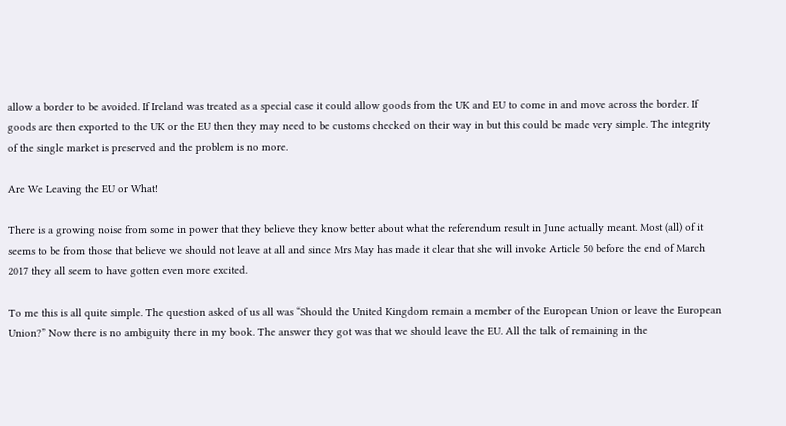allow a border to be avoided. If Ireland was treated as a special case it could allow goods from the UK and EU to come in and move across the border. If goods are then exported to the UK or the EU then they may need to be customs checked on their way in but this could be made very simple. The integrity of the single market is preserved and the problem is no more.

Are We Leaving the EU or What!

There is a growing noise from some in power that they believe they know better about what the referendum result in June actually meant. Most (all) of it seems to be from those that believe we should not leave at all and since Mrs May has made it clear that she will invoke Article 50 before the end of March 2017 they all seem to have gotten even more excited.

To me this is all quite simple. The question asked of us all was “Should the United Kingdom remain a member of the European Union or leave the European Union?” Now there is no ambiguity there in my book. The answer they got was that we should leave the EU. All the talk of remaining in the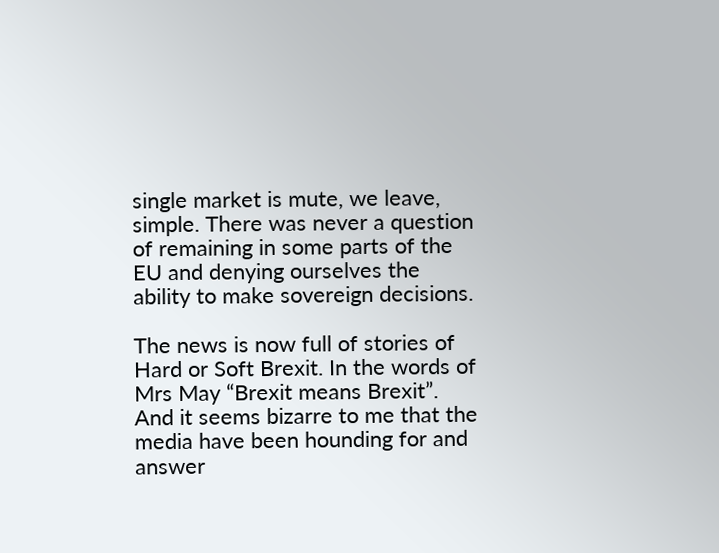single market is mute, we leave, simple. There was never a question of remaining in some parts of the EU and denying ourselves the ability to make sovereign decisions.

The news is now full of stories of Hard or Soft Brexit. In the words of Mrs May “Brexit means Brexit”. And it seems bizarre to me that the media have been hounding for and answer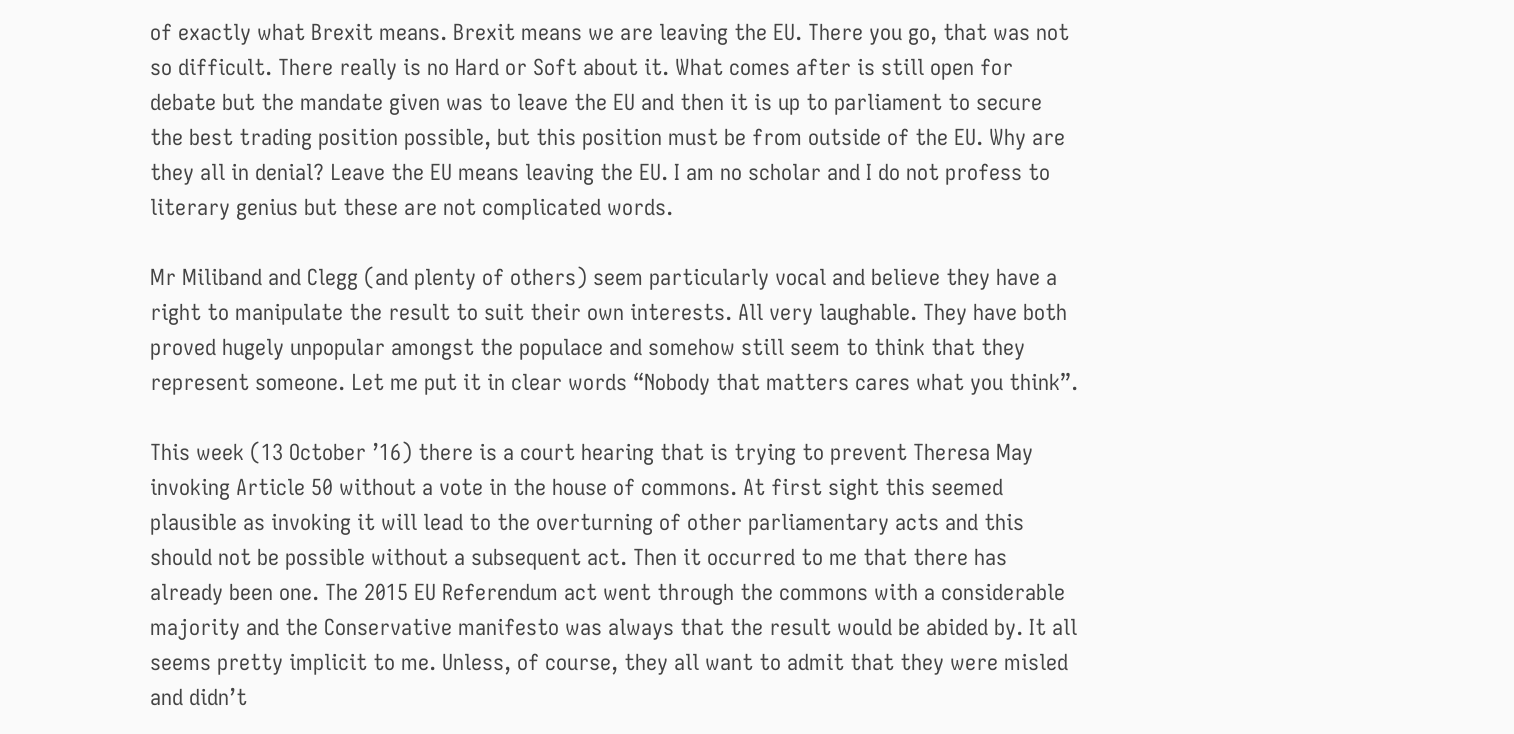of exactly what Brexit means. Brexit means we are leaving the EU. There you go, that was not so difficult. There really is no Hard or Soft about it. What comes after is still open for debate but the mandate given was to leave the EU and then it is up to parliament to secure the best trading position possible, but this position must be from outside of the EU. Why are they all in denial? Leave the EU means leaving the EU. I am no scholar and I do not profess to literary genius but these are not complicated words.

Mr Miliband and Clegg (and plenty of others) seem particularly vocal and believe they have a right to manipulate the result to suit their own interests. All very laughable. They have both proved hugely unpopular amongst the populace and somehow still seem to think that they represent someone. Let me put it in clear words “Nobody that matters cares what you think”.

This week (13 October ’16) there is a court hearing that is trying to prevent Theresa May invoking Article 50 without a vote in the house of commons. At first sight this seemed plausible as invoking it will lead to the overturning of other parliamentary acts and this should not be possible without a subsequent act. Then it occurred to me that there has already been one. The 2015 EU Referendum act went through the commons with a considerable majority and the Conservative manifesto was always that the result would be abided by. It all seems pretty implicit to me. Unless, of course, they all want to admit that they were misled and didn’t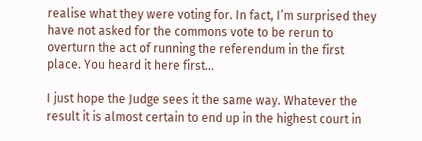realise what they were voting for. In fact, I’m surprised they have not asked for the commons vote to be rerun to overturn the act of running the referendum in the first place. You heard it here first…

I just hope the Judge sees it the same way. Whatever the result it is almost certain to end up in the highest court in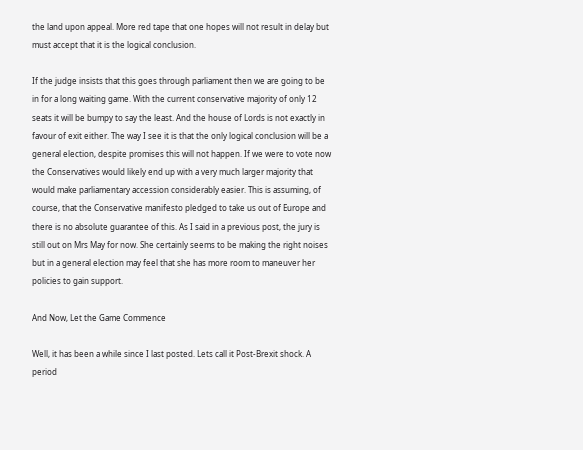the land upon appeal. More red tape that one hopes will not result in delay but must accept that it is the logical conclusion.

If the judge insists that this goes through parliament then we are going to be in for a long waiting game. With the current conservative majority of only 12 seats it will be bumpy to say the least. And the house of Lords is not exactly in favour of exit either. The way I see it is that the only logical conclusion will be a general election, despite promises this will not happen. If we were to vote now the Conservatives would likely end up with a very much larger majority that would make parliamentary accession considerably easier. This is assuming, of course, that the Conservative manifesto pledged to take us out of Europe and there is no absolute guarantee of this. As I said in a previous post, the jury is still out on Mrs May for now. She certainly seems to be making the right noises but in a general election may feel that she has more room to maneuver her policies to gain support.

And Now, Let the Game Commence

Well, it has been a while since I last posted. Lets call it Post-Brexit shock. A period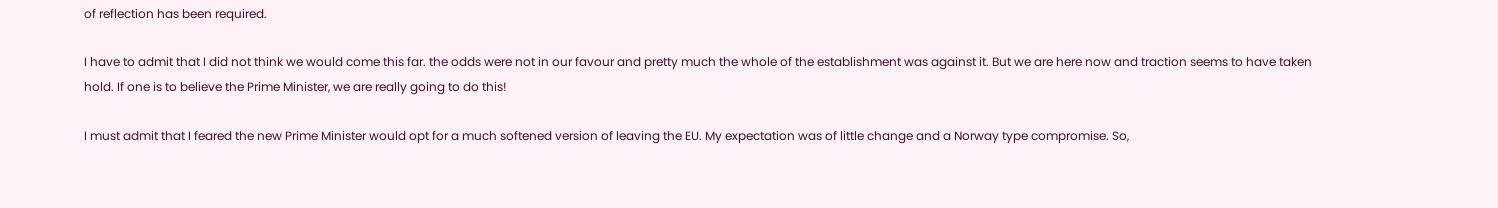of reflection has been required.

I have to admit that I did not think we would come this far. the odds were not in our favour and pretty much the whole of the establishment was against it. But we are here now and traction seems to have taken hold. If one is to believe the Prime Minister, we are really going to do this!

I must admit that I feared the new Prime Minister would opt for a much softened version of leaving the EU. My expectation was of little change and a Norway type compromise. So,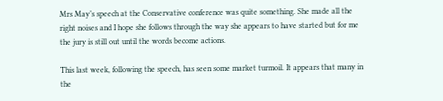Mrs May’s speech at the Conservative conference was quite something. She made all the right noises and I hope she follows through the way she appears to have started but for me the jury is still out until the words become actions.

This last week, following the speech, has seen some market turmoil. It appears that many in the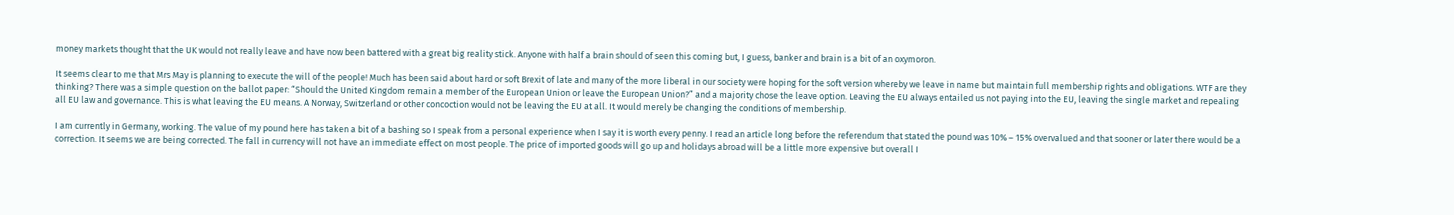money markets thought that the UK would not really leave and have now been battered with a great big reality stick. Anyone with half a brain should of seen this coming but, I guess, banker and brain is a bit of an oxymoron.

It seems clear to me that Mrs May is planning to execute the will of the people! Much has been said about hard or soft Brexit of late and many of the more liberal in our society were hoping for the soft version whereby we leave in name but maintain full membership rights and obligations. WTF are they thinking? There was a simple question on the ballot paper: “Should the United Kingdom remain a member of the European Union or leave the European Union?” and a majority chose the leave option. Leaving the EU always entailed us not paying into the EU, leaving the single market and repealing all EU law and governance. This is what leaving the EU means. A Norway, Switzerland or other concoction would not be leaving the EU at all. It would merely be changing the conditions of membership.

I am currently in Germany, working. The value of my pound here has taken a bit of a bashing so I speak from a personal experience when I say it is worth every penny. I read an article long before the referendum that stated the pound was 10% – 15% overvalued and that sooner or later there would be a correction. It seems we are being corrected. The fall in currency will not have an immediate effect on most people. The price of imported goods will go up and holidays abroad will be a little more expensive but overall I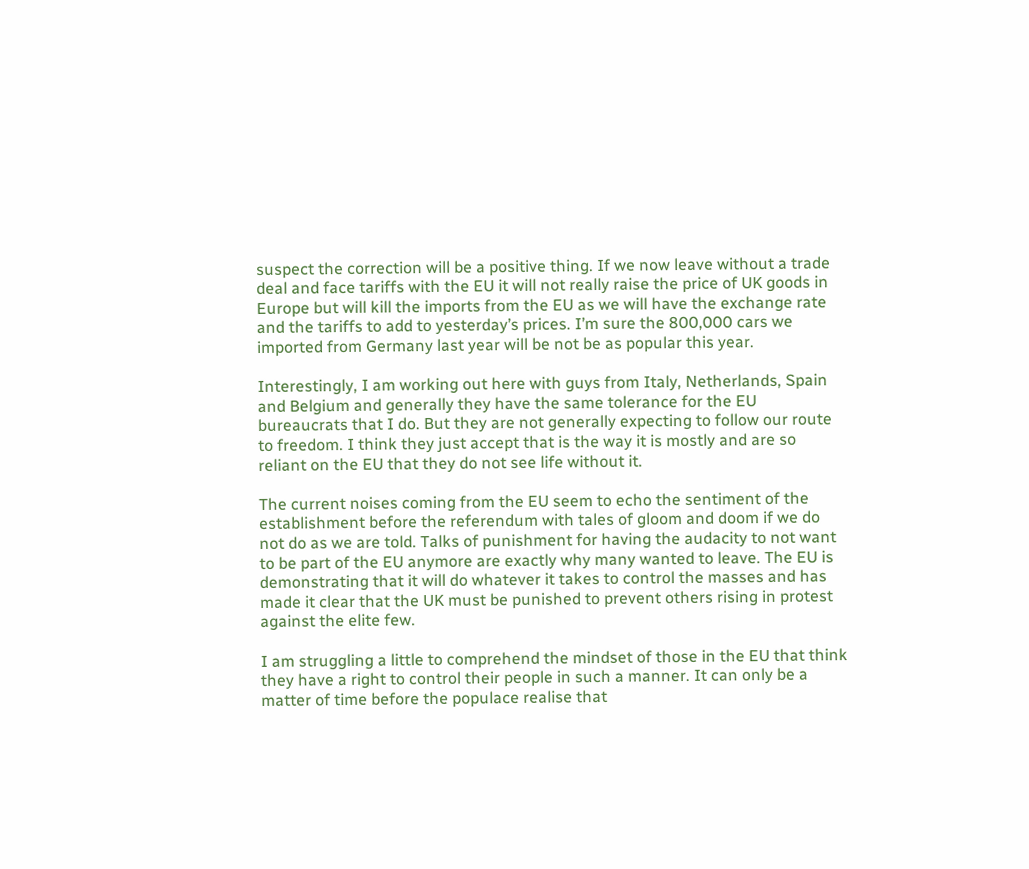suspect the correction will be a positive thing. If we now leave without a trade deal and face tariffs with the EU it will not really raise the price of UK goods in Europe but will kill the imports from the EU as we will have the exchange rate and the tariffs to add to yesterday’s prices. I’m sure the 800,000 cars we imported from Germany last year will be not be as popular this year.

Interestingly, I am working out here with guys from Italy, Netherlands, Spain and Belgium and generally they have the same tolerance for the EU bureaucrats that I do. But they are not generally expecting to follow our route to freedom. I think they just accept that is the way it is mostly and are so reliant on the EU that they do not see life without it.

The current noises coming from the EU seem to echo the sentiment of the establishment before the referendum with tales of gloom and doom if we do not do as we are told. Talks of punishment for having the audacity to not want to be part of the EU anymore are exactly why many wanted to leave. The EU is demonstrating that it will do whatever it takes to control the masses and has made it clear that the UK must be punished to prevent others rising in protest against the elite few.

I am struggling a little to comprehend the mindset of those in the EU that think they have a right to control their people in such a manner. It can only be a matter of time before the populace realise that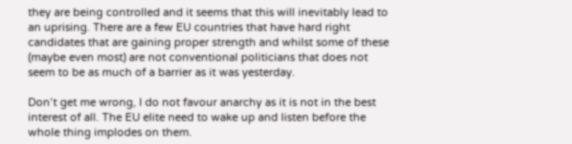they are being controlled and it seems that this will inevitably lead to an uprising. There are a few EU countries that have hard right candidates that are gaining proper strength and whilst some of these (maybe even most) are not conventional politicians that does not seem to be as much of a barrier as it was yesterday.

Don’t get me wrong, I do not favour anarchy as it is not in the best interest of all. The EU elite need to wake up and listen before the whole thing implodes on them.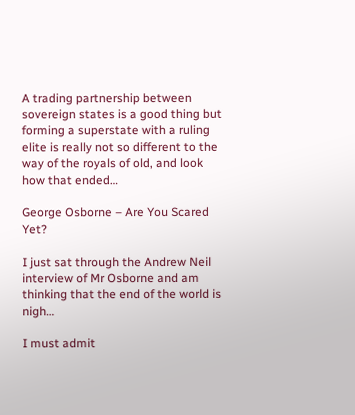A trading partnership between sovereign states is a good thing but forming a superstate with a ruling elite is really not so different to the way of the royals of old, and look how that ended…

George Osborne – Are You Scared Yet?

I just sat through the Andrew Neil interview of Mr Osborne and am thinking that the end of the world is nigh…

I must admit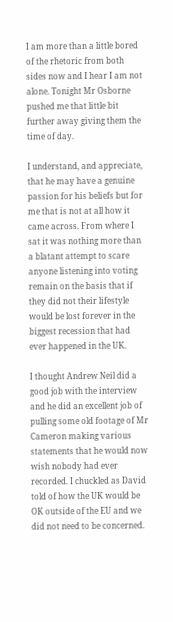I am more than a little bored of the rhetoric from both sides now and I hear I am not alone. Tonight Mr Osborne pushed me that little bit further away giving them the time of day.

I understand, and appreciate, that he may have a genuine passion for his beliefs but for me that is not at all how it came across. From where I sat it was nothing more than a blatant attempt to scare anyone listening into voting remain on the basis that if they did not their lifestyle would be lost forever in the biggest recession that had ever happened in the UK.

I thought Andrew Neil did a good job with the interview and he did an excellent job of pulling some old footage of Mr Cameron making various statements that he would now wish nobody had ever recorded. I chuckled as David told of how the UK would be OK outside of the EU and we did not need to be concerned.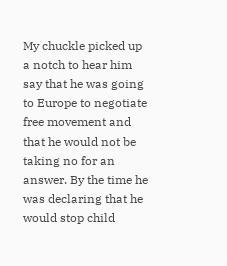My chuckle picked up a notch to hear him say that he was going to Europe to negotiate free movement and that he would not be taking no for an answer. By the time he was declaring that he would stop child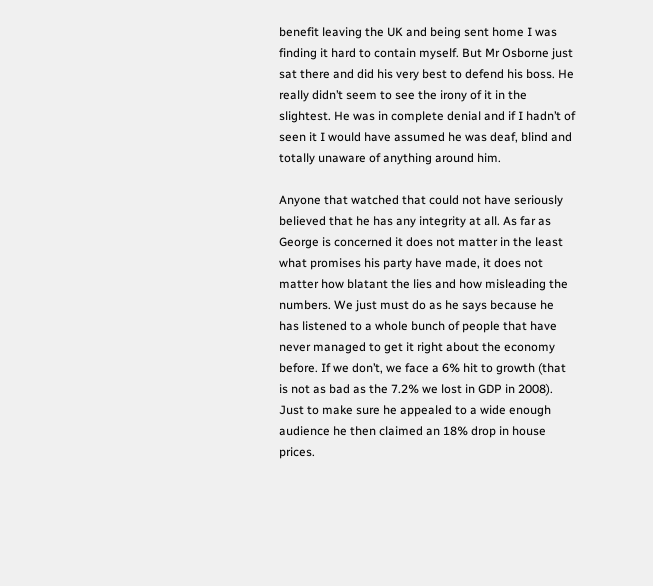benefit leaving the UK and being sent home I was finding it hard to contain myself. But Mr Osborne just sat there and did his very best to defend his boss. He really didn’t seem to see the irony of it in the slightest. He was in complete denial and if I hadn’t of seen it I would have assumed he was deaf, blind and totally unaware of anything around him.

Anyone that watched that could not have seriously believed that he has any integrity at all. As far as George is concerned it does not matter in the least what promises his party have made, it does not matter how blatant the lies and how misleading the numbers. We just must do as he says because he has listened to a whole bunch of people that have never managed to get it right about the economy before. If we don’t, we face a 6% hit to growth (that is not as bad as the 7.2% we lost in GDP in 2008). Just to make sure he appealed to a wide enough audience he then claimed an 18% drop in house prices.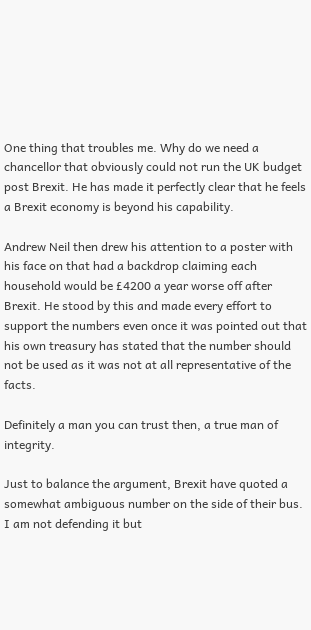One thing that troubles me. Why do we need a chancellor that obviously could not run the UK budget post Brexit. He has made it perfectly clear that he feels a Brexit economy is beyond his capability.

Andrew Neil then drew his attention to a poster with his face on that had a backdrop claiming each household would be £4200 a year worse off after Brexit. He stood by this and made every effort to support the numbers even once it was pointed out that his own treasury has stated that the number should not be used as it was not at all representative of the facts.

Definitely a man you can trust then, a true man of integrity.

Just to balance the argument, Brexit have quoted a somewhat ambiguous number on the side of their bus. I am not defending it but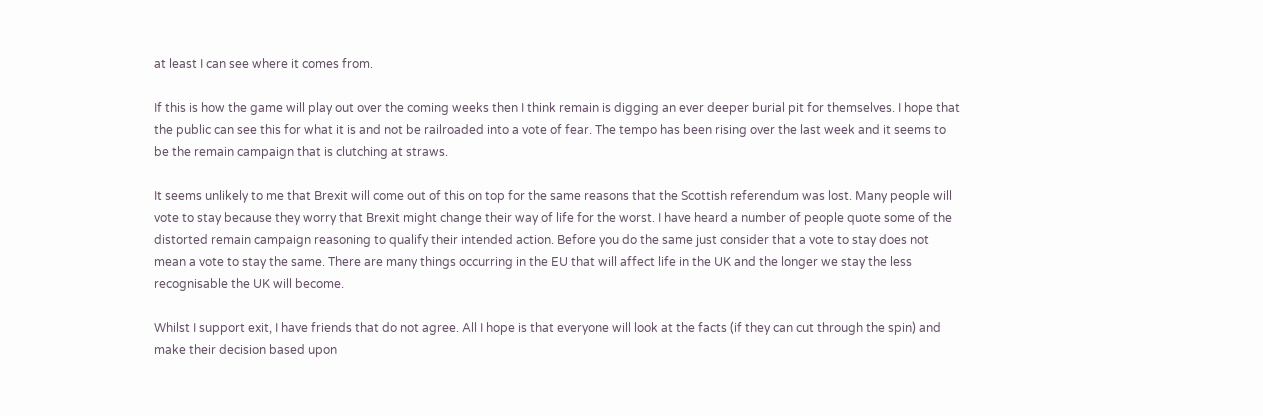at least I can see where it comes from.

If this is how the game will play out over the coming weeks then I think remain is digging an ever deeper burial pit for themselves. I hope that the public can see this for what it is and not be railroaded into a vote of fear. The tempo has been rising over the last week and it seems to be the remain campaign that is clutching at straws.

It seems unlikely to me that Brexit will come out of this on top for the same reasons that the Scottish referendum was lost. Many people will vote to stay because they worry that Brexit might change their way of life for the worst. I have heard a number of people quote some of the distorted remain campaign reasoning to qualify their intended action. Before you do the same just consider that a vote to stay does not mean a vote to stay the same. There are many things occurring in the EU that will affect life in the UK and the longer we stay the less recognisable the UK will become.

Whilst I support exit, I have friends that do not agree. All I hope is that everyone will look at the facts (if they can cut through the spin) and make their decision based upon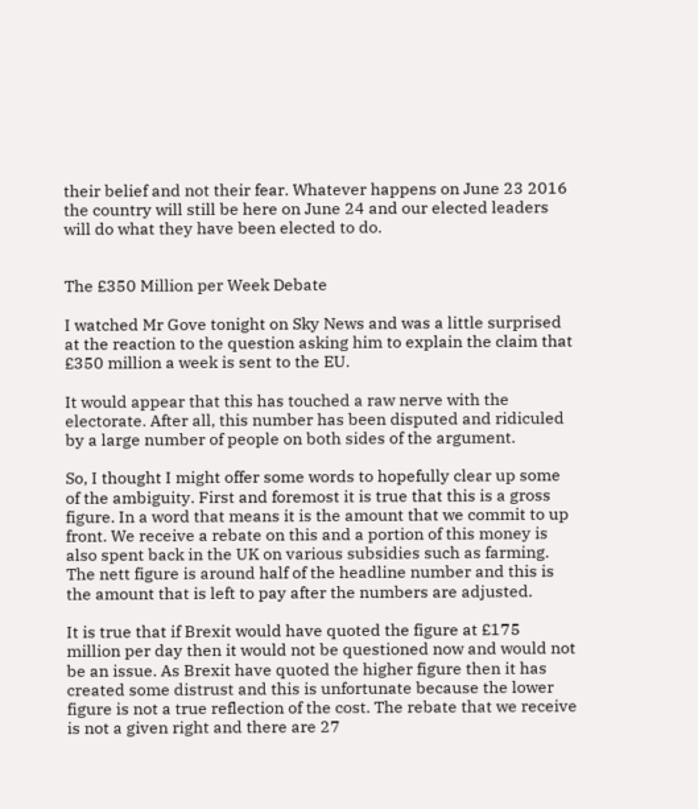their belief and not their fear. Whatever happens on June 23 2016 the country will still be here on June 24 and our elected leaders will do what they have been elected to do.


The £350 Million per Week Debate

I watched Mr Gove tonight on Sky News and was a little surprised at the reaction to the question asking him to explain the claim that £350 million a week is sent to the EU.

It would appear that this has touched a raw nerve with the electorate. After all, this number has been disputed and ridiculed by a large number of people on both sides of the argument.

So, I thought I might offer some words to hopefully clear up some of the ambiguity. First and foremost it is true that this is a gross figure. In a word that means it is the amount that we commit to up front. We receive a rebate on this and a portion of this money is also spent back in the UK on various subsidies such as farming. The nett figure is around half of the headline number and this is the amount that is left to pay after the numbers are adjusted.

It is true that if Brexit would have quoted the figure at £175 million per day then it would not be questioned now and would not be an issue. As Brexit have quoted the higher figure then it has created some distrust and this is unfortunate because the lower figure is not a true reflection of the cost. The rebate that we receive is not a given right and there are 27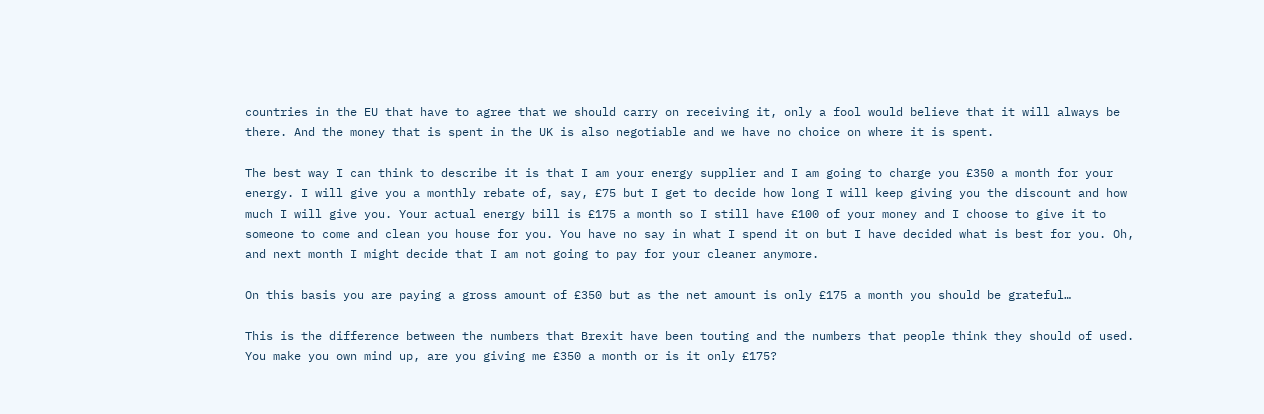countries in the EU that have to agree that we should carry on receiving it, only a fool would believe that it will always be there. And the money that is spent in the UK is also negotiable and we have no choice on where it is spent.

The best way I can think to describe it is that I am your energy supplier and I am going to charge you £350 a month for your energy. I will give you a monthly rebate of, say, £75 but I get to decide how long I will keep giving you the discount and how much I will give you. Your actual energy bill is £175 a month so I still have £100 of your money and I choose to give it to someone to come and clean you house for you. You have no say in what I spend it on but I have decided what is best for you. Oh, and next month I might decide that I am not going to pay for your cleaner anymore.

On this basis you are paying a gross amount of £350 but as the net amount is only £175 a month you should be grateful…

This is the difference between the numbers that Brexit have been touting and the numbers that people think they should of used. You make you own mind up, are you giving me £350 a month or is it only £175?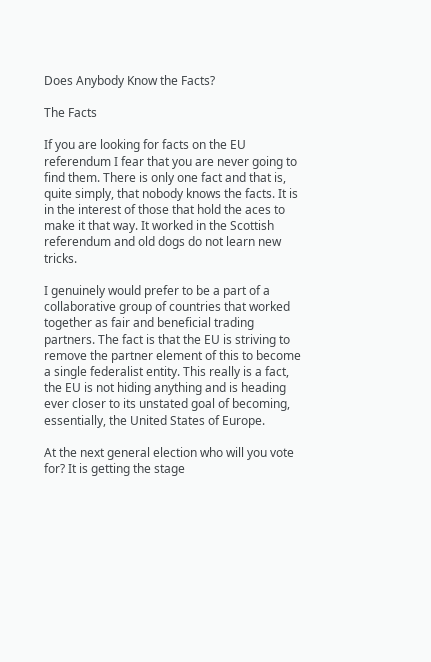Does Anybody Know the Facts?

The Facts

If you are looking for facts on the EU referendum I fear that you are never going to find them. There is only one fact and that is, quite simply, that nobody knows the facts. It is in the interest of those that hold the aces to make it that way. It worked in the Scottish referendum and old dogs do not learn new tricks.

I genuinely would prefer to be a part of a collaborative group of countries that worked together as fair and beneficial trading partners. The fact is that the EU is striving to remove the partner element of this to become a single federalist entity. This really is a fact, the EU is not hiding anything and is heading ever closer to its unstated goal of becoming, essentially, the United States of Europe.

At the next general election who will you vote for? It is getting the stage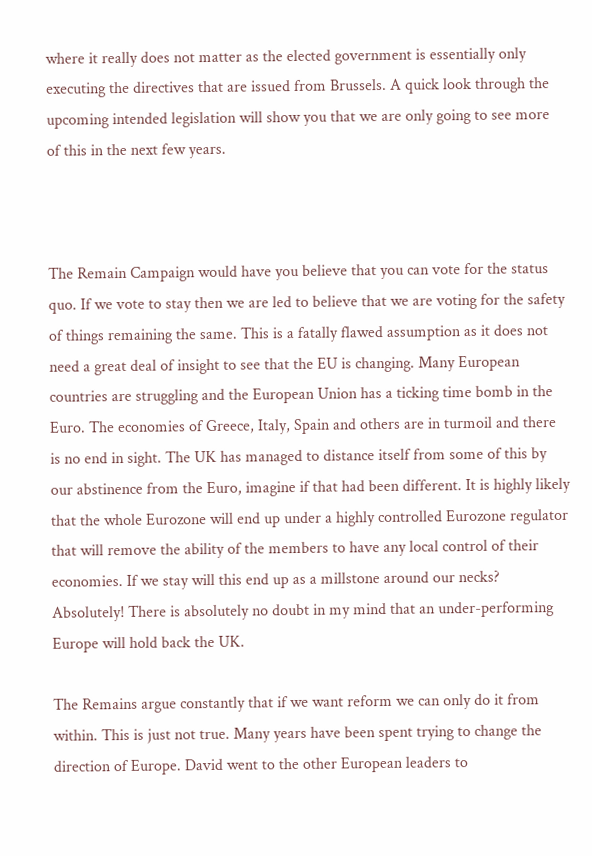where it really does not matter as the elected government is essentially only executing the directives that are issued from Brussels. A quick look through the upcoming intended legislation will show you that we are only going to see more of this in the next few years.



The Remain Campaign would have you believe that you can vote for the status quo. If we vote to stay then we are led to believe that we are voting for the safety of things remaining the same. This is a fatally flawed assumption as it does not need a great deal of insight to see that the EU is changing. Many European countries are struggling and the European Union has a ticking time bomb in the Euro. The economies of Greece, Italy, Spain and others are in turmoil and there is no end in sight. The UK has managed to distance itself from some of this by our abstinence from the Euro, imagine if that had been different. It is highly likely that the whole Eurozone will end up under a highly controlled Eurozone regulator that will remove the ability of the members to have any local control of their economies. If we stay will this end up as a millstone around our necks? Absolutely! There is absolutely no doubt in my mind that an under-performing Europe will hold back the UK.

The Remains argue constantly that if we want reform we can only do it from within. This is just not true. Many years have been spent trying to change the direction of Europe. David went to the other European leaders to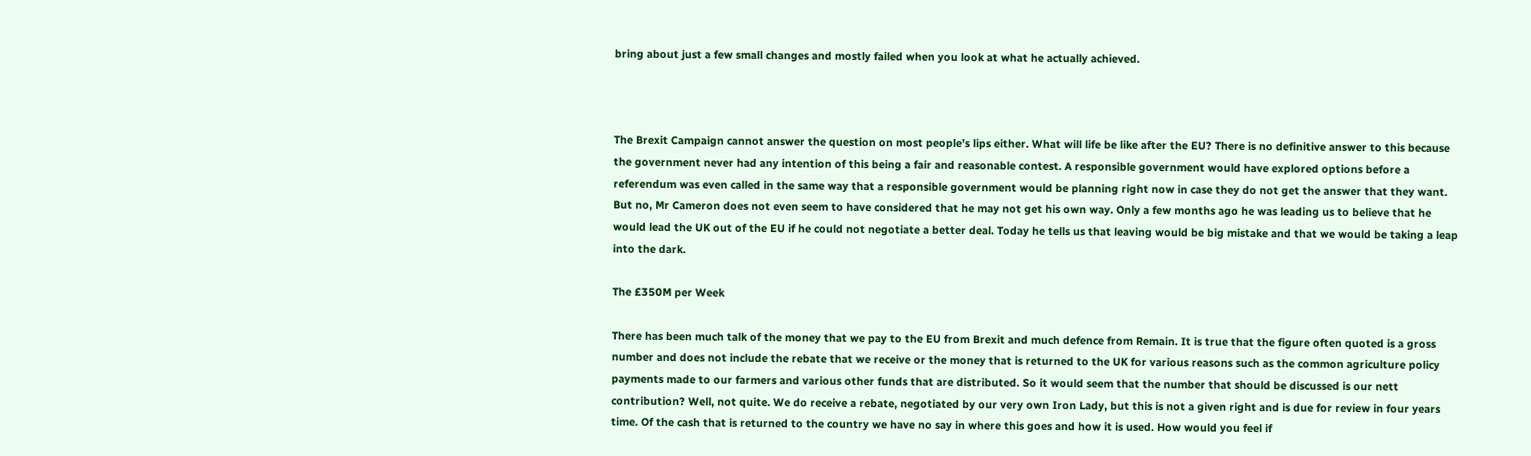bring about just a few small changes and mostly failed when you look at what he actually achieved.



The Brexit Campaign cannot answer the question on most people’s lips either. What will life be like after the EU? There is no definitive answer to this because the government never had any intention of this being a fair and reasonable contest. A responsible government would have explored options before a referendum was even called in the same way that a responsible government would be planning right now in case they do not get the answer that they want. But no, Mr Cameron does not even seem to have considered that he may not get his own way. Only a few months ago he was leading us to believe that he would lead the UK out of the EU if he could not negotiate a better deal. Today he tells us that leaving would be big mistake and that we would be taking a leap into the dark.

The £350M per Week

There has been much talk of the money that we pay to the EU from Brexit and much defence from Remain. It is true that the figure often quoted is a gross number and does not include the rebate that we receive or the money that is returned to the UK for various reasons such as the common agriculture policy payments made to our farmers and various other funds that are distributed. So it would seem that the number that should be discussed is our nett contribution? Well, not quite. We do receive a rebate, negotiated by our very own Iron Lady, but this is not a given right and is due for review in four years time. Of the cash that is returned to the country we have no say in where this goes and how it is used. How would you feel if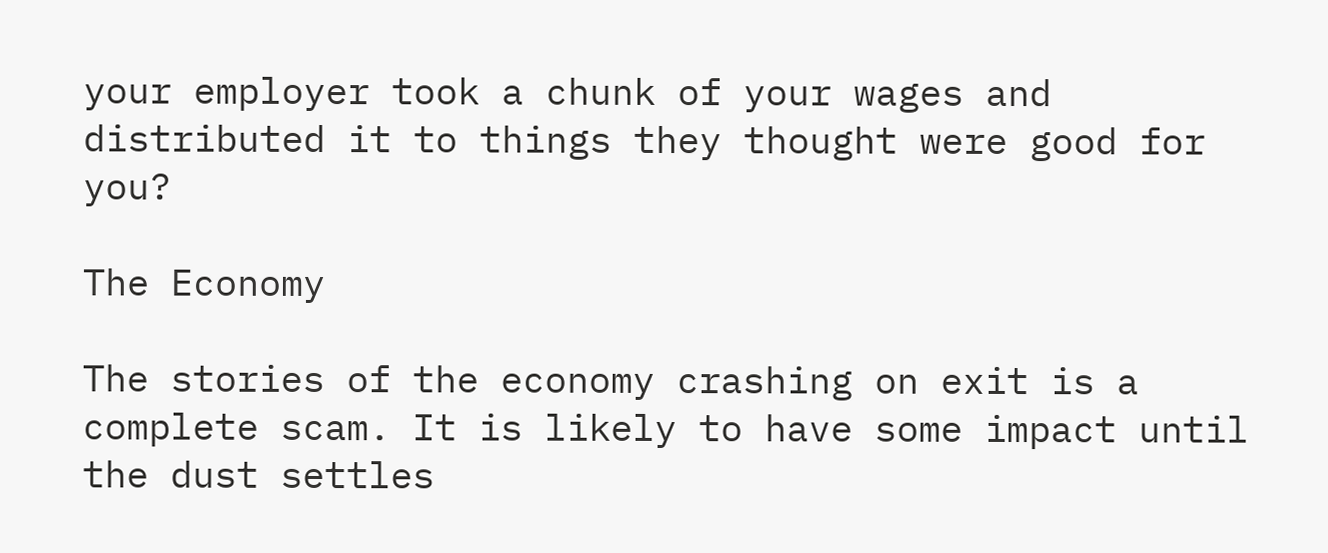your employer took a chunk of your wages and distributed it to things they thought were good for you?

The Economy

The stories of the economy crashing on exit is a complete scam. It is likely to have some impact until the dust settles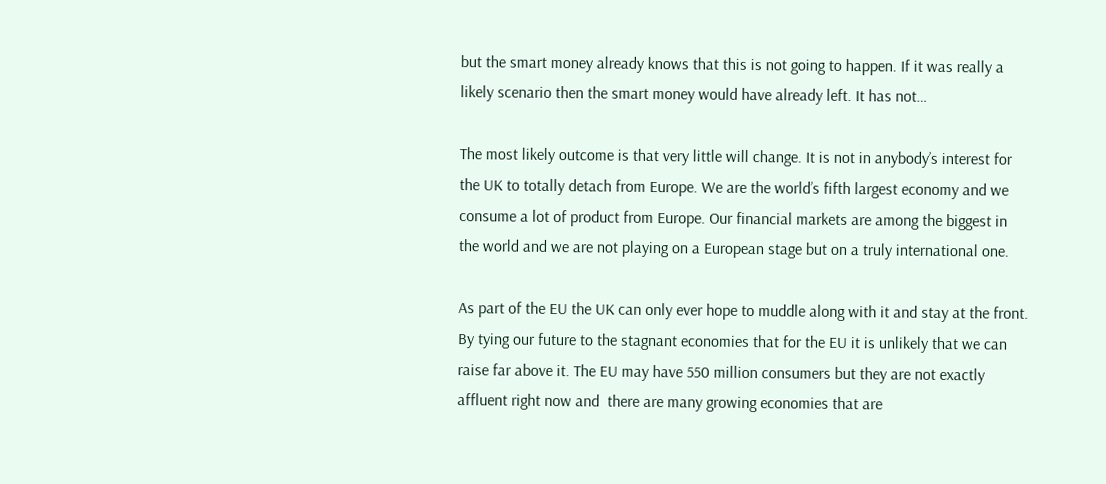but the smart money already knows that this is not going to happen. If it was really a likely scenario then the smart money would have already left. It has not…

The most likely outcome is that very little will change. It is not in anybody’s interest for the UK to totally detach from Europe. We are the world’s fifth largest economy and we consume a lot of product from Europe. Our financial markets are among the biggest in the world and we are not playing on a European stage but on a truly international one.

As part of the EU the UK can only ever hope to muddle along with it and stay at the front. By tying our future to the stagnant economies that for the EU it is unlikely that we can raise far above it. The EU may have 550 million consumers but they are not exactly affluent right now and  there are many growing economies that are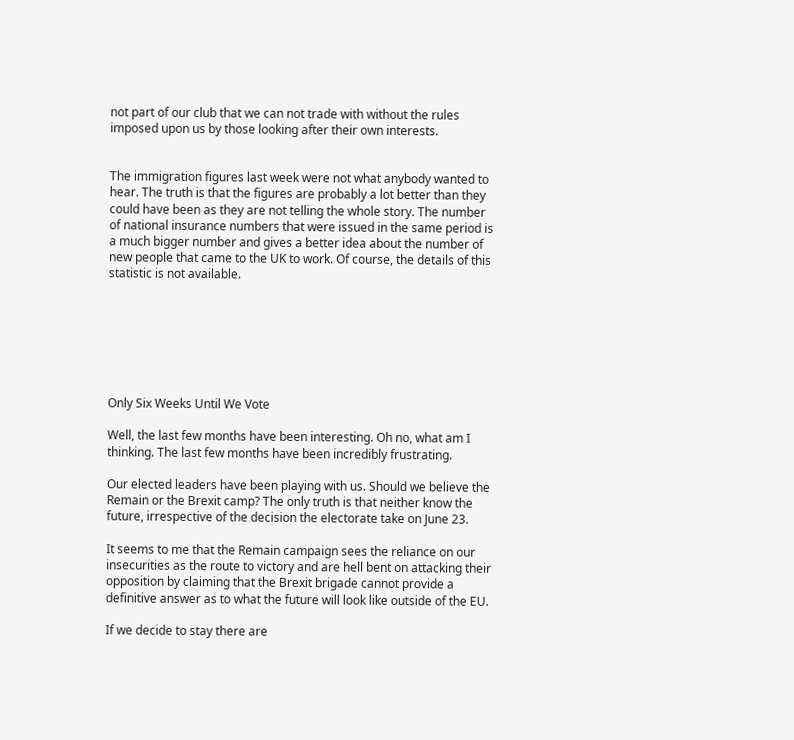not part of our club that we can not trade with without the rules imposed upon us by those looking after their own interests.


The immigration figures last week were not what anybody wanted to hear. The truth is that the figures are probably a lot better than they could have been as they are not telling the whole story. The number of national insurance numbers that were issued in the same period is a much bigger number and gives a better idea about the number of new people that came to the UK to work. Of course, the details of this statistic is not available.







Only Six Weeks Until We Vote

Well, the last few months have been interesting. Oh no, what am I thinking. The last few months have been incredibly frustrating.

Our elected leaders have been playing with us. Should we believe the Remain or the Brexit camp? The only truth is that neither know the future, irrespective of the decision the electorate take on June 23.

It seems to me that the Remain campaign sees the reliance on our insecurities as the route to victory and are hell bent on attacking their opposition by claiming that the Brexit brigade cannot provide a definitive answer as to what the future will look like outside of the EU.

If we decide to stay there are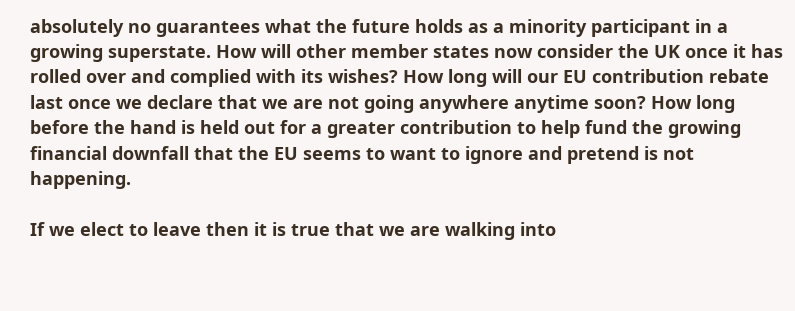absolutely no guarantees what the future holds as a minority participant in a growing superstate. How will other member states now consider the UK once it has rolled over and complied with its wishes? How long will our EU contribution rebate last once we declare that we are not going anywhere anytime soon? How long before the hand is held out for a greater contribution to help fund the growing financial downfall that the EU seems to want to ignore and pretend is not happening.

If we elect to leave then it is true that we are walking into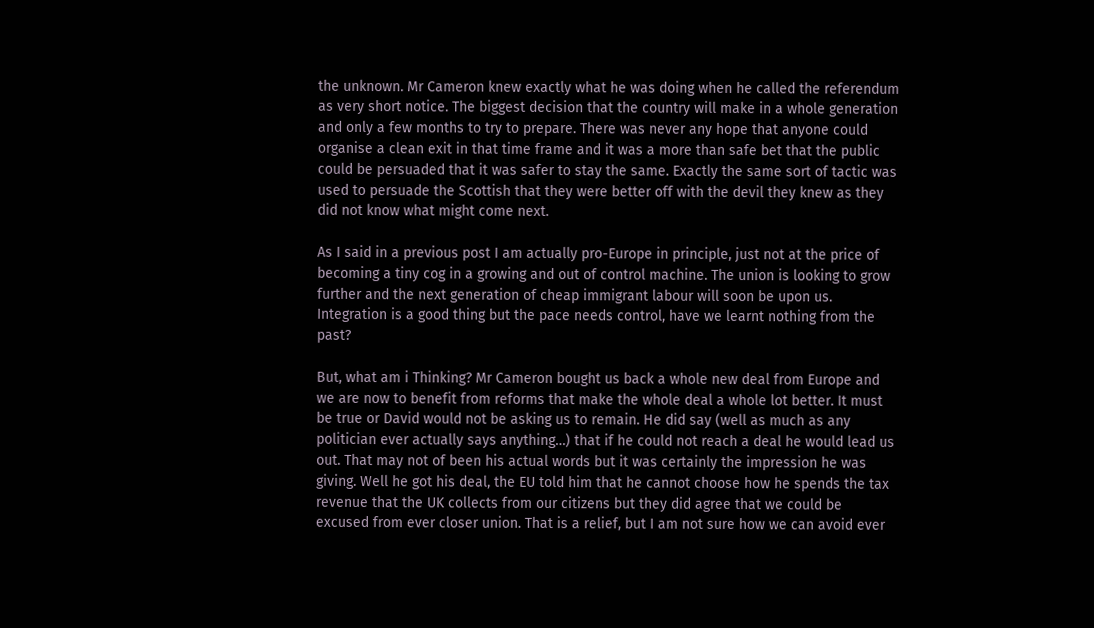the unknown. Mr Cameron knew exactly what he was doing when he called the referendum as very short notice. The biggest decision that the country will make in a whole generation and only a few months to try to prepare. There was never any hope that anyone could organise a clean exit in that time frame and it was a more than safe bet that the public could be persuaded that it was safer to stay the same. Exactly the same sort of tactic was used to persuade the Scottish that they were better off with the devil they knew as they did not know what might come next.

As I said in a previous post I am actually pro-Europe in principle, just not at the price of becoming a tiny cog in a growing and out of control machine. The union is looking to grow further and the next generation of cheap immigrant labour will soon be upon us. Integration is a good thing but the pace needs control, have we learnt nothing from the past?

But, what am i Thinking? Mr Cameron bought us back a whole new deal from Europe and we are now to benefit from reforms that make the whole deal a whole lot better. It must be true or David would not be asking us to remain. He did say (well as much as any politician ever actually says anything…) that if he could not reach a deal he would lead us out. That may not of been his actual words but it was certainly the impression he was giving. Well he got his deal, the EU told him that he cannot choose how he spends the tax revenue that the UK collects from our citizens but they did agree that we could be excused from ever closer union. That is a relief, but I am not sure how we can avoid ever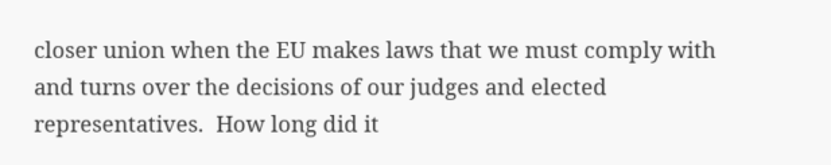closer union when the EU makes laws that we must comply with and turns over the decisions of our judges and elected representatives.  How long did it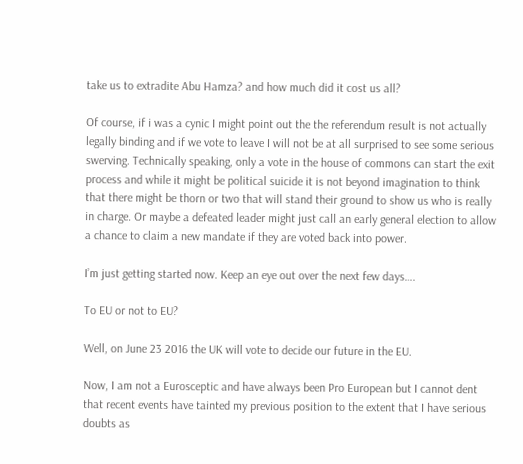take us to extradite Abu Hamza? and how much did it cost us all?

Of course, if i was a cynic I might point out the the referendum result is not actually legally binding and if we vote to leave I will not be at all surprised to see some serious swerving. Technically speaking, only a vote in the house of commons can start the exit process and while it might be political suicide it is not beyond imagination to think that there might be thorn or two that will stand their ground to show us who is really in charge. Or maybe a defeated leader might just call an early general election to allow a chance to claim a new mandate if they are voted back into power.

I’m just getting started now. Keep an eye out over the next few days….

To EU or not to EU?

Well, on June 23 2016 the UK will vote to decide our future in the EU.

Now, I am not a Eurosceptic and have always been Pro European but I cannot dent that recent events have tainted my previous position to the extent that I have serious doubts as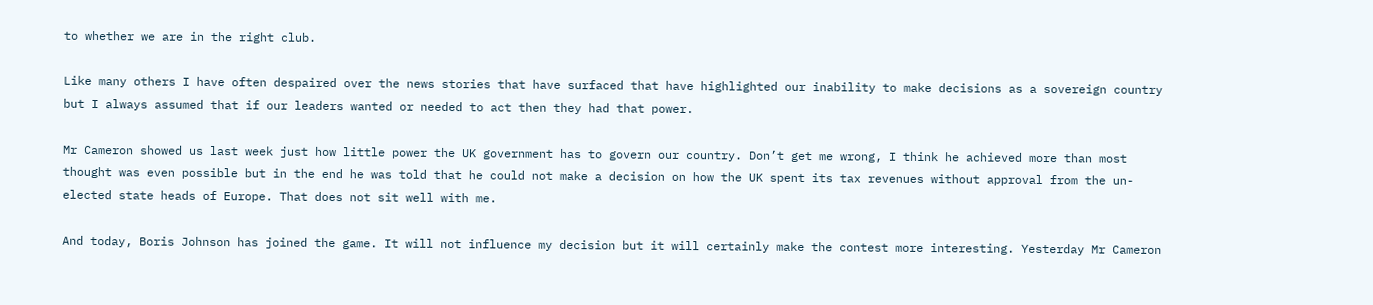to whether we are in the right club.

Like many others I have often despaired over the news stories that have surfaced that have highlighted our inability to make decisions as a sovereign country but I always assumed that if our leaders wanted or needed to act then they had that power.

Mr Cameron showed us last week just how little power the UK government has to govern our country. Don’t get me wrong, I think he achieved more than most thought was even possible but in the end he was told that he could not make a decision on how the UK spent its tax revenues without approval from the un-elected state heads of Europe. That does not sit well with me.

And today, Boris Johnson has joined the game. It will not influence my decision but it will certainly make the contest more interesting. Yesterday Mr Cameron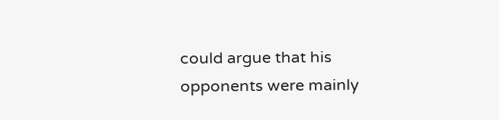could argue that his opponents were mainly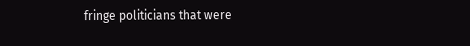fringe politicians that were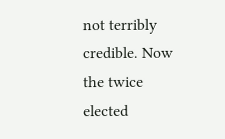not terribly credible. Now the twice elected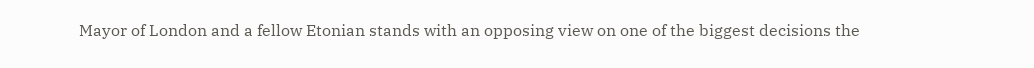Mayor of London and a fellow Etonian stands with an opposing view on one of the biggest decisions the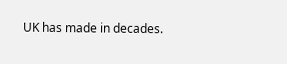UK has made in decades.